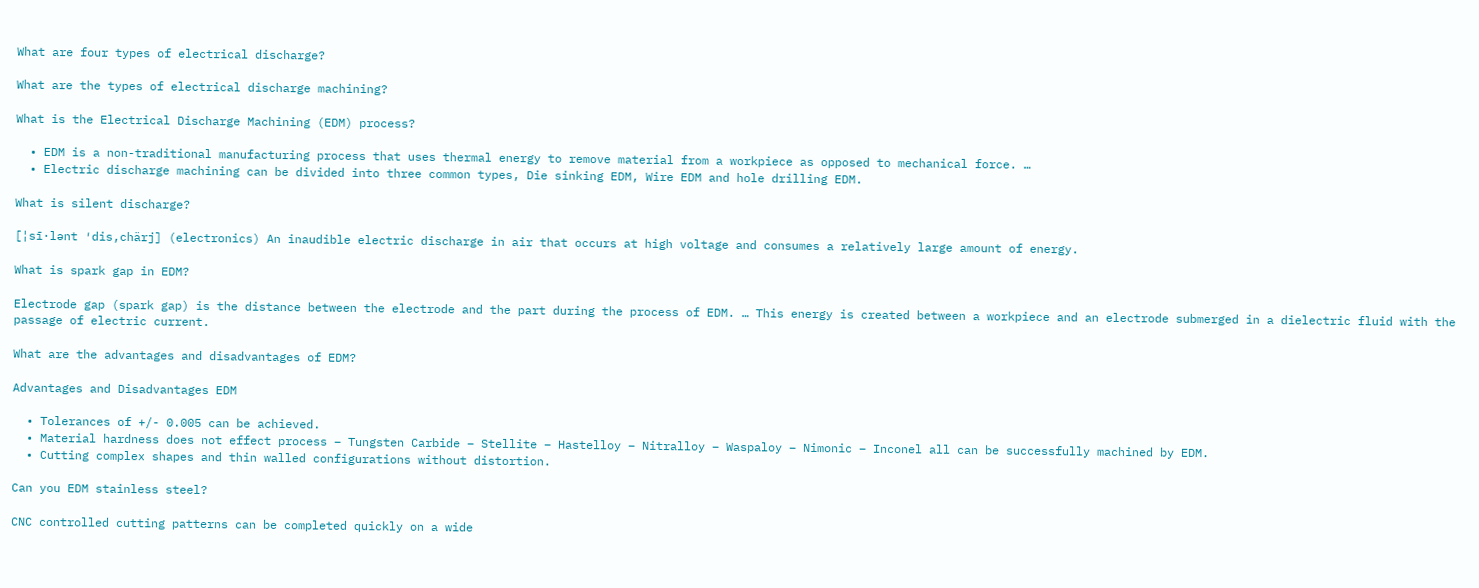What are four types of electrical discharge?

What are the types of electrical discharge machining?

What is the Electrical Discharge Machining (EDM) process?

  • EDM is a non-traditional manufacturing process that uses thermal energy to remove material from a workpiece as opposed to mechanical force. …
  • Electric discharge machining can be divided into three common types, Die sinking EDM, Wire EDM and hole drilling EDM.

What is silent discharge?

[¦sī·lənt ′dis‚chärj] (electronics) An inaudible electric discharge in air that occurs at high voltage and consumes a relatively large amount of energy.

What is spark gap in EDM?

Electrode gap (spark gap) is the distance between the electrode and the part during the process of EDM. … This energy is created between a workpiece and an electrode submerged in a dielectric fluid with the passage of electric current.

What are the advantages and disadvantages of EDM?

Advantages and Disadvantages EDM

  • Tolerances of +/- 0.005 can be achieved.
  • Material hardness does not effect process – Tungsten Carbide – Stellite – Hastelloy – Nitralloy – Waspaloy – Nimonic – Inconel all can be successfully machined by EDM.
  • Cutting complex shapes and thin walled configurations without distortion.

Can you EDM stainless steel?

CNC controlled cutting patterns can be completed quickly on a wide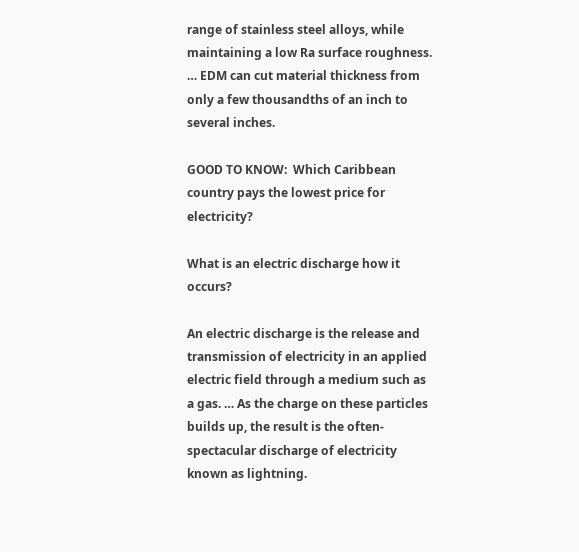range of stainless steel alloys, while maintaining a low Ra surface roughness. … EDM can cut material thickness from only a few thousandths of an inch to several inches.

GOOD TO KNOW:  Which Caribbean country pays the lowest price for electricity?

What is an electric discharge how it occurs?

An electric discharge is the release and transmission of electricity in an applied electric field through a medium such as a gas. … As the charge on these particles builds up, the result is the often-spectacular discharge of electricity known as lightning.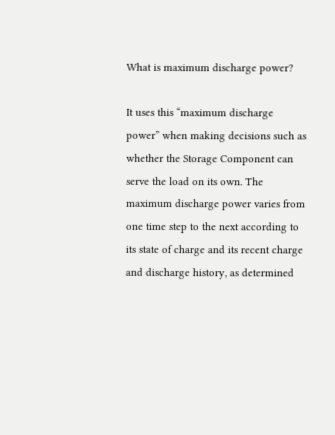What is maximum discharge power?

It uses this “maximum discharge power” when making decisions such as whether the Storage Component can serve the load on its own. The maximum discharge power varies from one time step to the next according to its state of charge and its recent charge and discharge history, as determined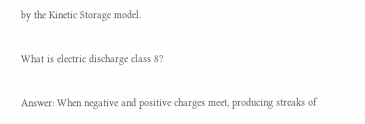by the Kinetic Storage model.

What is electric discharge class 8?

Answer: When negative and positive charges meet, producing streaks of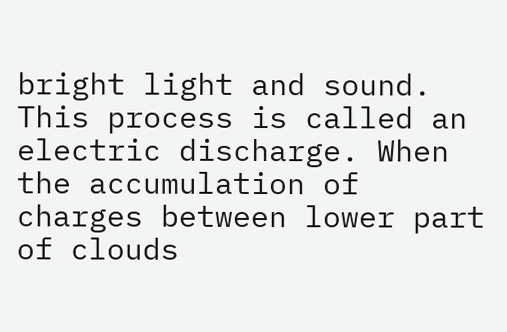bright light and sound. This process is called an electric discharge. When the accumulation of charges between lower part of clouds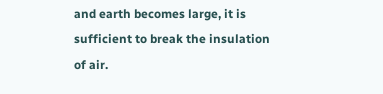and earth becomes large, it is sufficient to break the insulation of air.